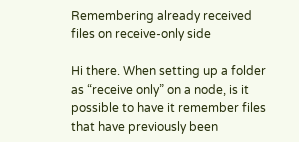Remembering already received files on receive-only side

Hi there. When setting up a folder as “receive only” on a node, is it possible to have it remember files that have previously been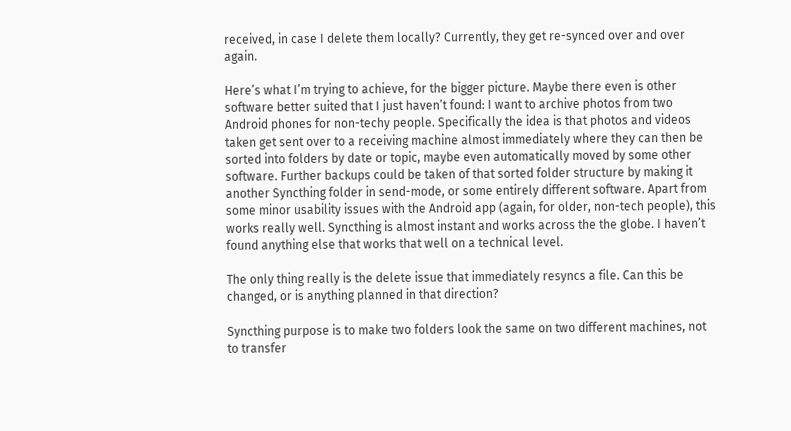received, in case I delete them locally? Currently, they get re-synced over and over again.

Here’s what I’m trying to achieve, for the bigger picture. Maybe there even is other software better suited that I just haven’t found: I want to archive photos from two Android phones for non-techy people. Specifically the idea is that photos and videos taken get sent over to a receiving machine almost immediately where they can then be sorted into folders by date or topic, maybe even automatically moved by some other software. Further backups could be taken of that sorted folder structure by making it another Syncthing folder in send-mode, or some entirely different software. Apart from some minor usability issues with the Android app (again, for older, non-tech people), this works really well. Syncthing is almost instant and works across the the globe. I haven’t found anything else that works that well on a technical level.

The only thing really is the delete issue that immediately resyncs a file. Can this be changed, or is anything planned in that direction?

Syncthing purpose is to make two folders look the same on two different machines, not to transfer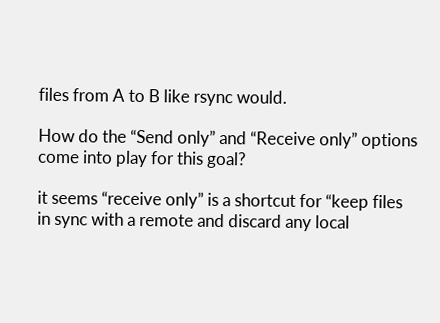files from A to B like rsync would.

How do the “Send only” and “Receive only” options come into play for this goal?

it seems “receive only” is a shortcut for “keep files in sync with a remote and discard any local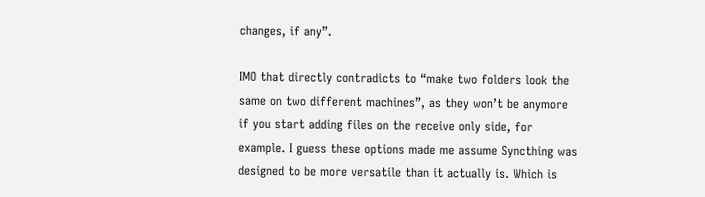changes, if any”.

IMO that directly contradicts to “make two folders look the same on two different machines”, as they won’t be anymore if you start adding files on the receive only side, for example. I guess these options made me assume Syncthing was designed to be more versatile than it actually is. Which is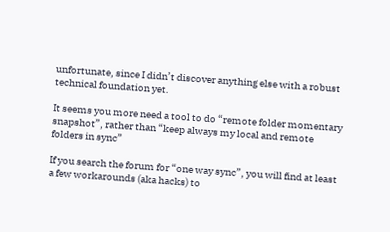unfortunate, since I didn’t discover anything else with a robust technical foundation yet.

It seems you more need a tool to do “remote folder momentary snapshot”, rather than “keep always my local and remote folders in sync”

If you search the forum for “one way sync”, you will find at least a few workarounds (aka hacks) to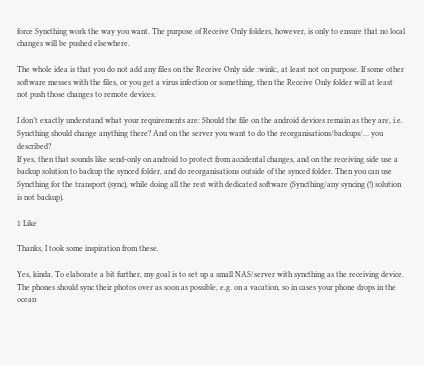force Syncthing work the way you want. The purpose of Receive Only folders, however, is only to ensure that no local changes will be pushed elsewhere.

The whole idea is that you do not add any files on the Receive Only side :wink:, at least not on purpose. If some other software messes with the files, or you get a virus infection or something, then the Receive Only folder will at least not push those changes to remote devices.

I don’t exactly understand what your requirements are: Should the file on the android devices remain as they are, i.e. Syncthing should change anything there? And on the server you want to do the reorganisations/backups/… you described?
If yes, then that sounds like send-only on android to protect from accidental changes, and on the receiving side use a backup solution to backup the synced folder, and do reorganisations outside of the synced folder. Then you can use Syncthing for the transport (sync), while doing all the rest with dedicated software (Syncthing/any syncing (!) solution is not backup).

1 Like

Thanks, I took some inspiration from these.

Yes, kinda. To elaborate a bit further, my goal is to set up a small NAS/server with syncthing as the receiving device. The phones should sync their photos over as soon as possible, e.g. on a vacation, so in cases your phone drops in the ocean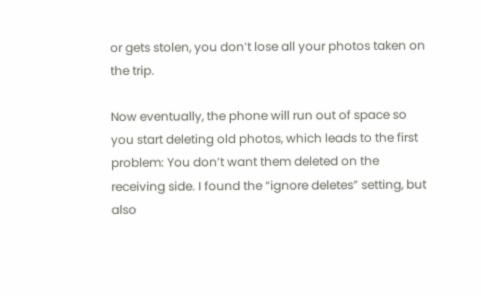or gets stolen, you don’t lose all your photos taken on the trip.

Now eventually, the phone will run out of space so you start deleting old photos, which leads to the first problem: You don’t want them deleted on the receiving side. I found the “ignore deletes” setting, but also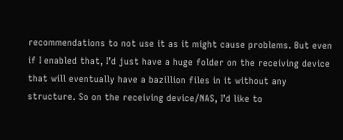recommendations to not use it as it might cause problems. But even if I enabled that, I’d just have a huge folder on the receiving device that will eventually have a bazillion files in it without any structure. So on the receiving device/NAS, I’d like to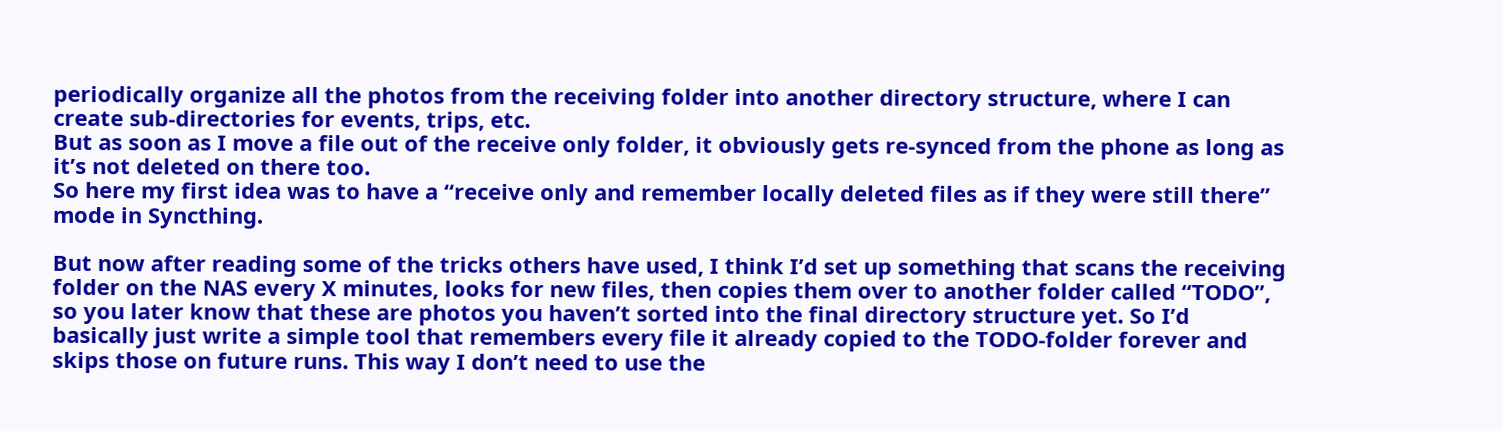periodically organize all the photos from the receiving folder into another directory structure, where I can create sub-directories for events, trips, etc.
But as soon as I move a file out of the receive only folder, it obviously gets re-synced from the phone as long as it’s not deleted on there too.
So here my first idea was to have a “receive only and remember locally deleted files as if they were still there” mode in Syncthing.

But now after reading some of the tricks others have used, I think I’d set up something that scans the receiving folder on the NAS every X minutes, looks for new files, then copies them over to another folder called “TODO”, so you later know that these are photos you haven’t sorted into the final directory structure yet. So I’d basically just write a simple tool that remembers every file it already copied to the TODO-folder forever and skips those on future runs. This way I don’t need to use the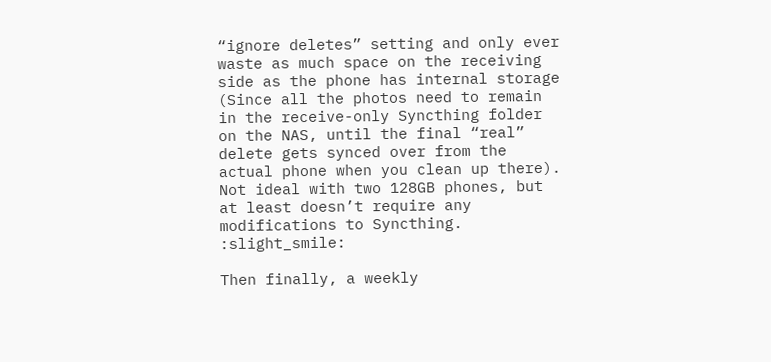“ignore deletes” setting and only ever waste as much space on the receiving side as the phone has internal storage (Since all the photos need to remain in the receive-only Syncthing folder on the NAS, until the final “real” delete gets synced over from the actual phone when you clean up there). Not ideal with two 128GB phones, but at least doesn’t require any modifications to Syncthing. :slight_smile:

Then finally, a weekly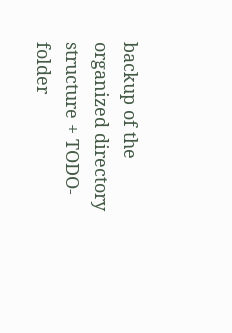backup of the organized directory structure + TODO-folder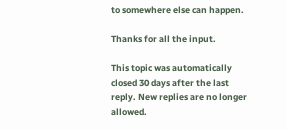to somewhere else can happen.

Thanks for all the input.

This topic was automatically closed 30 days after the last reply. New replies are no longer allowed.